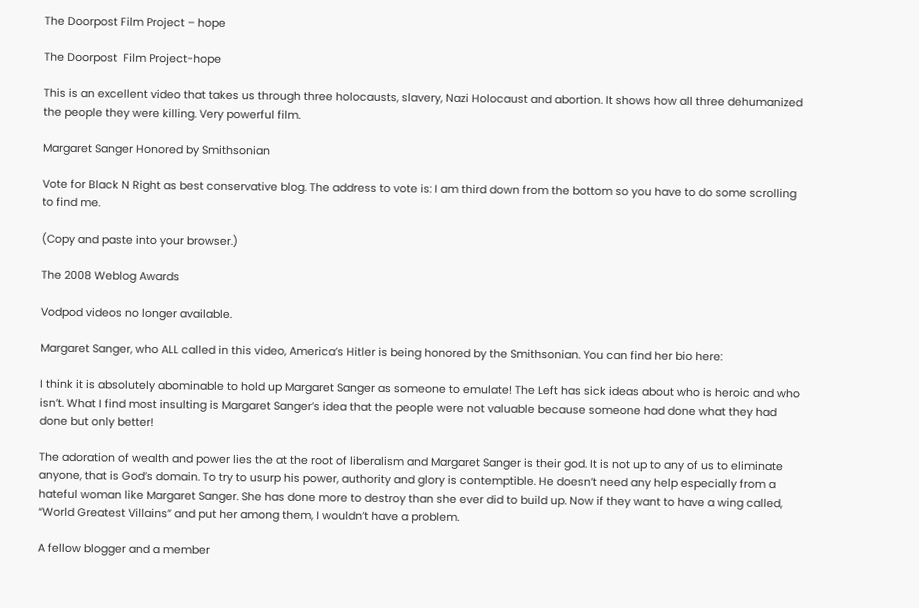The Doorpost Film Project – hope

The Doorpost  Film Project-hope

This is an excellent video that takes us through three holocausts, slavery, Nazi Holocaust and abortion. It shows how all three dehumanized the people they were killing. Very powerful film.

Margaret Sanger Honored by Smithsonian

Vote for Black N Right as best conservative blog. The address to vote is: I am third down from the bottom so you have to do some scrolling to find me.

(Copy and paste into your browser.)

The 2008 Weblog Awards

Vodpod videos no longer available.

Margaret Sanger, who ALL called in this video, America’s Hitler is being honored by the Smithsonian. You can find her bio here:

I think it is absolutely abominable to hold up Margaret Sanger as someone to emulate! The Left has sick ideas about who is heroic and who isn’t. What I find most insulting is Margaret Sanger’s idea that the people were not valuable because someone had done what they had done but only better!

The adoration of wealth and power lies the at the root of liberalism and Margaret Sanger is their god. It is not up to any of us to eliminate anyone, that is God’s domain. To try to usurp his power, authority and glory is contemptible. He doesn’t need any help especially from a hateful woman like Margaret Sanger. She has done more to destroy than she ever did to build up. Now if they want to have a wing called, “World Greatest Villains” and put her among them, I wouldn’t have a problem.

A fellow blogger and a member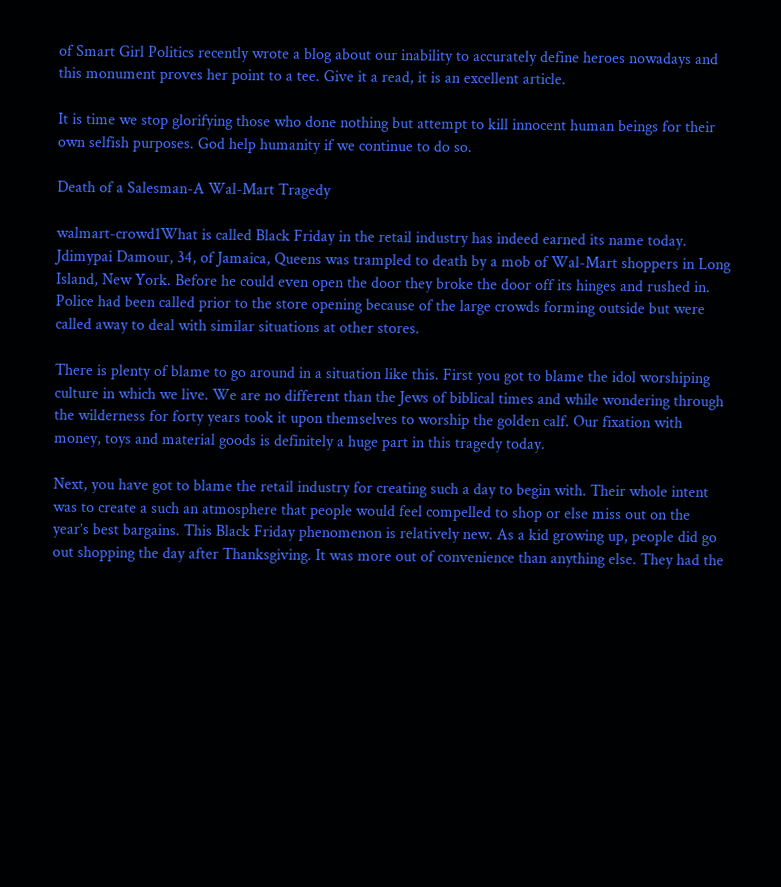of Smart Girl Politics recently wrote a blog about our inability to accurately define heroes nowadays and this monument proves her point to a tee. Give it a read, it is an excellent article.

It is time we stop glorifying those who done nothing but attempt to kill innocent human beings for their own selfish purposes. God help humanity if we continue to do so.

Death of a Salesman-A Wal-Mart Tragedy

walmart-crowd1What is called Black Friday in the retail industry has indeed earned its name today. Jdimypai Damour, 34, of Jamaica, Queens was trampled to death by a mob of Wal-Mart shoppers in Long Island, New York. Before he could even open the door they broke the door off its hinges and rushed in. Police had been called prior to the store opening because of the large crowds forming outside but were called away to deal with similar situations at other stores.

There is plenty of blame to go around in a situation like this. First you got to blame the idol worshiping culture in which we live. We are no different than the Jews of biblical times and while wondering through the wilderness for forty years took it upon themselves to worship the golden calf. Our fixation with money, toys and material goods is definitely a huge part in this tragedy today.

Next, you have got to blame the retail industry for creating such a day to begin with. Their whole intent was to create a such an atmosphere that people would feel compelled to shop or else miss out on the year’s best bargains. This Black Friday phenomenon is relatively new. As a kid growing up, people did go out shopping the day after Thanksgiving. It was more out of convenience than anything else. They had the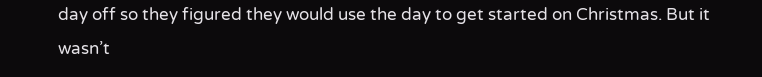day off so they figured they would use the day to get started on Christmas. But it wasn’t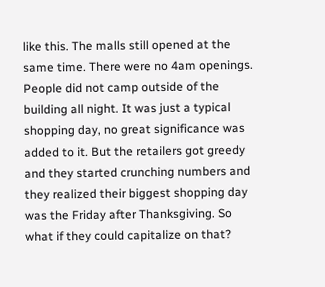like this. The malls still opened at the same time. There were no 4am openings. People did not camp outside of the building all night. It was just a typical shopping day, no great significance was added to it. But the retailers got greedy and they started crunching numbers and they realized their biggest shopping day was the Friday after Thanksgiving. So what if they could capitalize on that?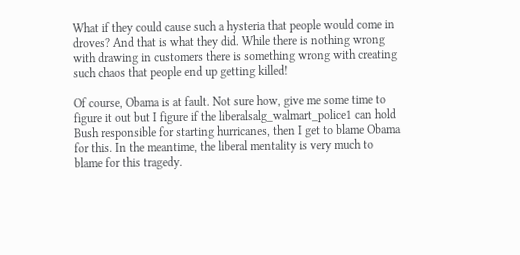What if they could cause such a hysteria that people would come in droves? And that is what they did. While there is nothing wrong with drawing in customers there is something wrong with creating such chaos that people end up getting killed!

Of course, Obama is at fault. Not sure how, give me some time to figure it out but I figure if the liberalsalg_walmart_police1 can hold Bush responsible for starting hurricanes, then I get to blame Obama for this. In the meantime, the liberal mentality is very much to blame for this tragedy.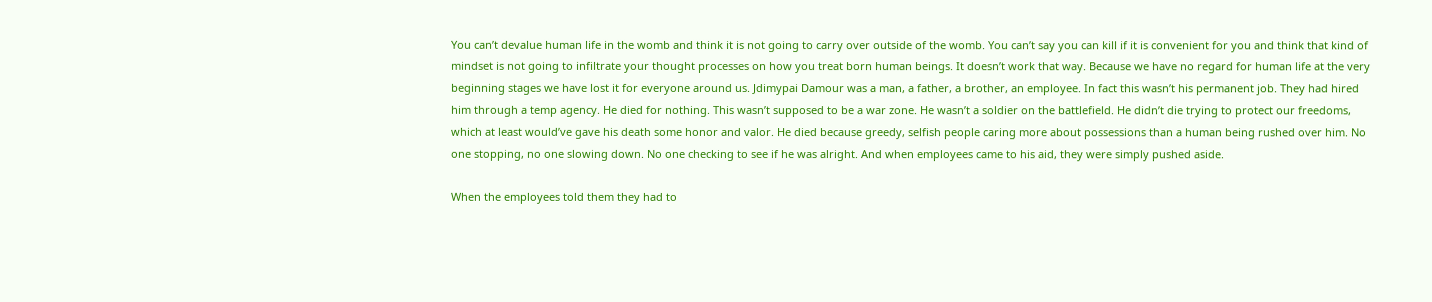You can’t devalue human life in the womb and think it is not going to carry over outside of the womb. You can’t say you can kill if it is convenient for you and think that kind of mindset is not going to infiltrate your thought processes on how you treat born human beings. It doesn’t work that way. Because we have no regard for human life at the very beginning stages we have lost it for everyone around us. Jdimypai Damour was a man, a father, a brother, an employee. In fact this wasn’t his permanent job. They had hired him through a temp agency. He died for nothing. This wasn’t supposed to be a war zone. He wasn’t a soldier on the battlefield. He didn’t die trying to protect our freedoms, which at least would’ve gave his death some honor and valor. He died because greedy, selfish people caring more about possessions than a human being rushed over him. No one stopping, no one slowing down. No one checking to see if he was alright. And when employees came to his aid, they were simply pushed aside.

When the employees told them they had to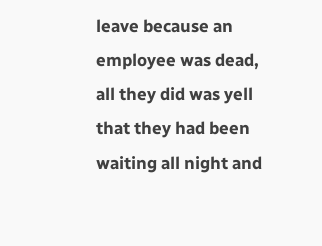leave because an employee was dead, all they did was yell that they had been waiting all night and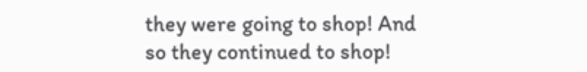they were going to shop! And so they continued to shop!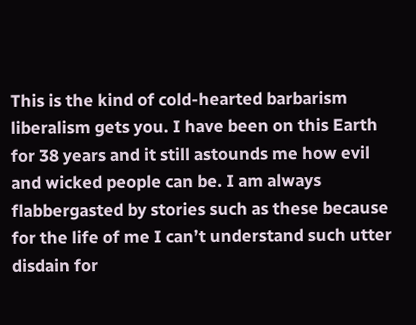This is the kind of cold-hearted barbarism liberalism gets you. I have been on this Earth for 38 years and it still astounds me how evil and wicked people can be. I am always flabbergasted by stories such as these because for the life of me I can’t understand such utter disdain for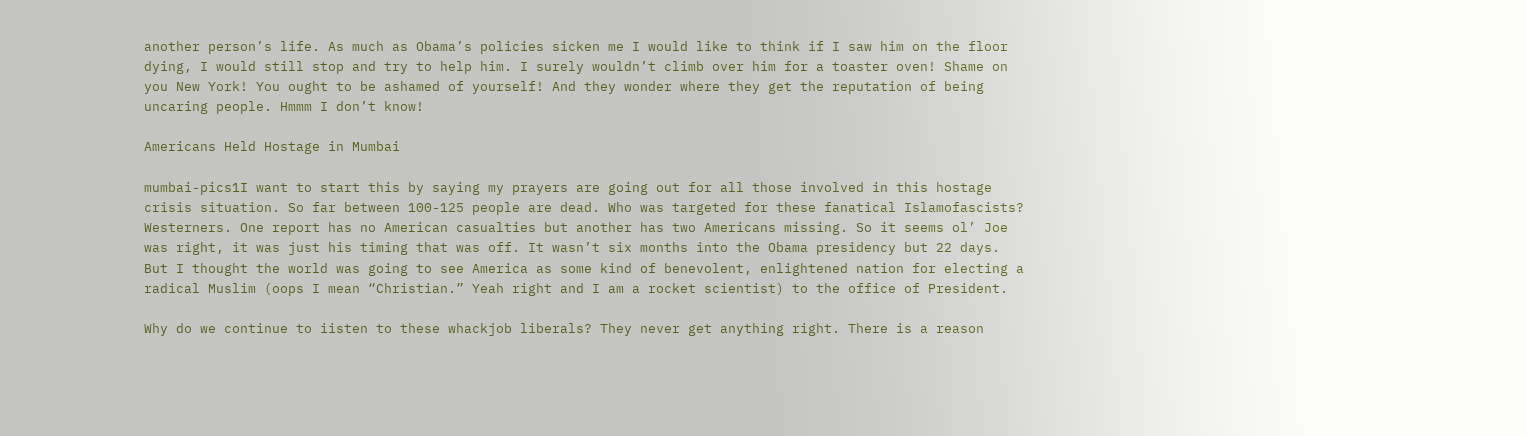another person’s life. As much as Obama’s policies sicken me I would like to think if I saw him on the floor dying, I would still stop and try to help him. I surely wouldn’t climb over him for a toaster oven! Shame on you New York! You ought to be ashamed of yourself! And they wonder where they get the reputation of being uncaring people. Hmmm I don’t know!

Americans Held Hostage in Mumbai

mumbai-pics1I want to start this by saying my prayers are going out for all those involved in this hostage crisis situation. So far between 100-125 people are dead. Who was targeted for these fanatical Islamofascists? Westerners. One report has no American casualties but another has two Americans missing. So it seems ol’ Joe was right, it was just his timing that was off. It wasn’t six months into the Obama presidency but 22 days. But I thought the world was going to see America as some kind of benevolent, enlightened nation for electing a radical Muslim (oops I mean “Christian.” Yeah right and I am a rocket scientist) to the office of President.

Why do we continue to iisten to these whackjob liberals? They never get anything right. There is a reason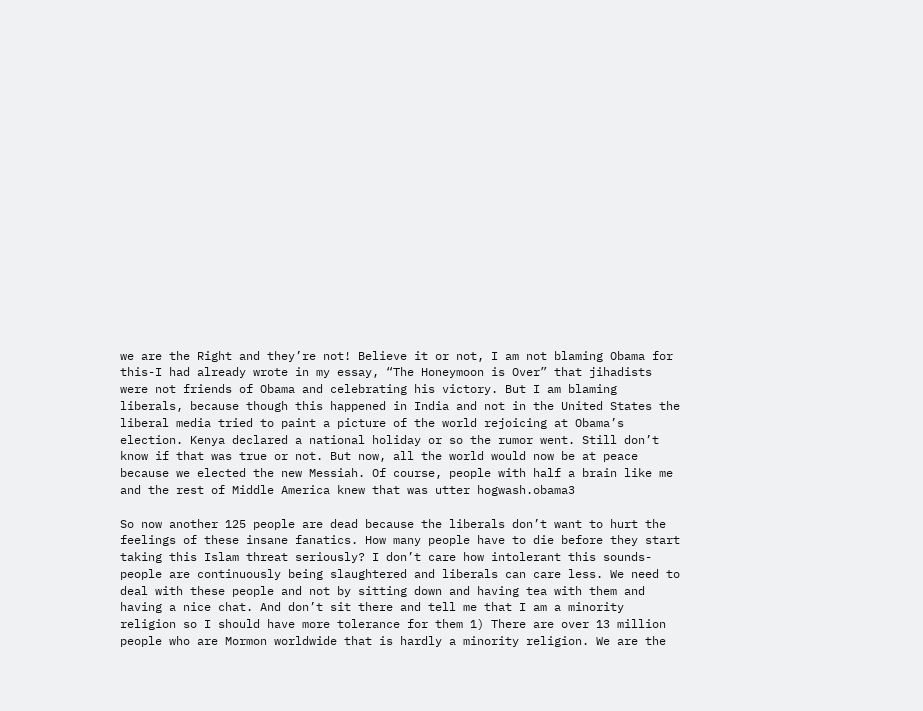we are the Right and they’re not! Believe it or not, I am not blaming Obama for this-I had already wrote in my essay, “The Honeymoon is Over” that jihadists were not friends of Obama and celebrating his victory. But I am blaming liberals, because though this happened in India and not in the United States the liberal media tried to paint a picture of the world rejoicing at Obama’s election. Kenya declared a national holiday or so the rumor went. Still don’t know if that was true or not. But now, all the world would now be at peace because we elected the new Messiah. Of course, people with half a brain like me and the rest of Middle America knew that was utter hogwash.obama3

So now another 125 people are dead because the liberals don’t want to hurt the feelings of these insane fanatics. How many people have to die before they start taking this Islam threat seriously? I don’t care how intolerant this sounds-people are continuously being slaughtered and liberals can care less. We need to deal with these people and not by sitting down and having tea with them and having a nice chat. And don’t sit there and tell me that I am a minority religion so I should have more tolerance for them 1) There are over 13 million people who are Mormon worldwide that is hardly a minority religion. We are the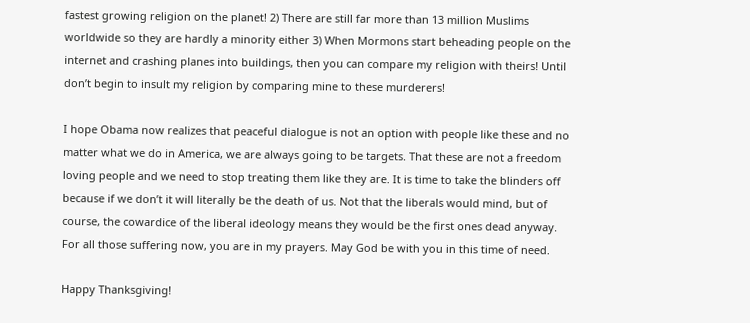fastest growing religion on the planet! 2) There are still far more than 13 million Muslims worldwide so they are hardly a minority either 3) When Mormons start beheading people on the internet and crashing planes into buildings, then you can compare my religion with theirs! Until don’t begin to insult my religion by comparing mine to these murderers!

I hope Obama now realizes that peaceful dialogue is not an option with people like these and no matter what we do in America, we are always going to be targets. That these are not a freedom loving people and we need to stop treating them like they are. It is time to take the blinders off because if we don’t it will literally be the death of us. Not that the liberals would mind, but of course, the cowardice of the liberal ideology means they would be the first ones dead anyway. For all those suffering now, you are in my prayers. May God be with you in this time of need.

Happy Thanksgiving!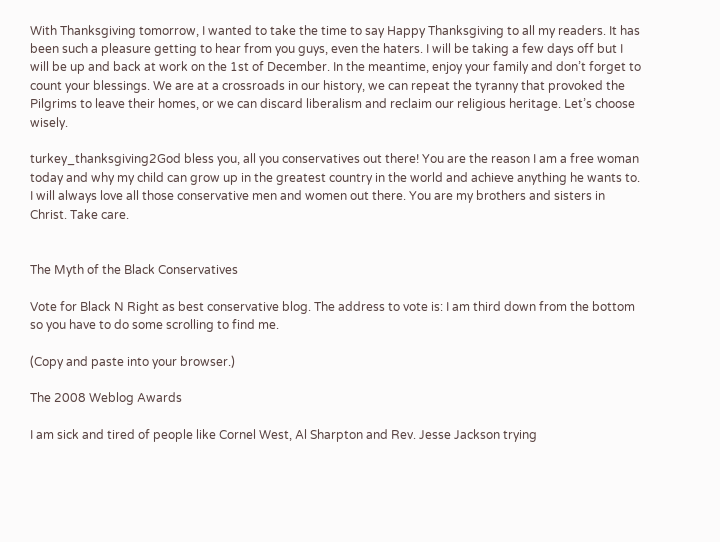With Thanksgiving tomorrow, I wanted to take the time to say Happy Thanksgiving to all my readers. It has been such a pleasure getting to hear from you guys, even the haters. I will be taking a few days off but I will be up and back at work on the 1st of December. In the meantime, enjoy your family and don’t forget to count your blessings. We are at a crossroads in our history, we can repeat the tyranny that provoked the Pilgrims to leave their homes, or we can discard liberalism and reclaim our religious heritage. Let’s choose wisely.

turkey_thanksgiving2God bless you, all you conservatives out there! You are the reason I am a free woman today and why my child can grow up in the greatest country in the world and achieve anything he wants to. I will always love all those conservative men and women out there. You are my brothers and sisters in Christ. Take care.


The Myth of the Black Conservatives

Vote for Black N Right as best conservative blog. The address to vote is: I am third down from the bottom so you have to do some scrolling to find me.

(Copy and paste into your browser.)

The 2008 Weblog Awards

I am sick and tired of people like Cornel West, Al Sharpton and Rev. Jesse Jackson trying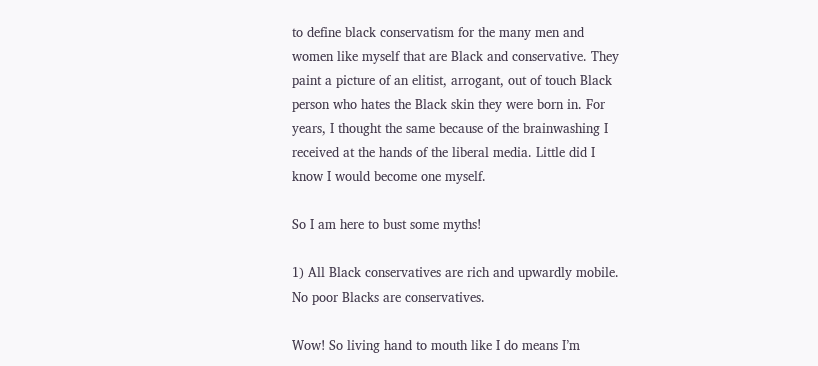to define black conservatism for the many men and women like myself that are Black and conservative. They paint a picture of an elitist, arrogant, out of touch Black person who hates the Black skin they were born in. For years, I thought the same because of the brainwashing I received at the hands of the liberal media. Little did I know I would become one myself.

So I am here to bust some myths!

1) All Black conservatives are rich and upwardly mobile. No poor Blacks are conservatives.

Wow! So living hand to mouth like I do means I’m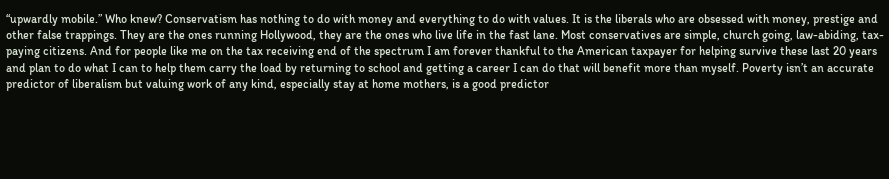“upwardly mobile.” Who knew? Conservatism has nothing to do with money and everything to do with values. It is the liberals who are obsessed with money, prestige and other false trappings. They are the ones running Hollywood, they are the ones who live life in the fast lane. Most conservatives are simple, church going, law-abiding, tax-paying citizens. And for people like me on the tax receiving end of the spectrum I am forever thankful to the American taxpayer for helping survive these last 20 years and plan to do what I can to help them carry the load by returning to school and getting a career I can do that will benefit more than myself. Poverty isn’t an accurate predictor of liberalism but valuing work of any kind, especially stay at home mothers, is a good predictor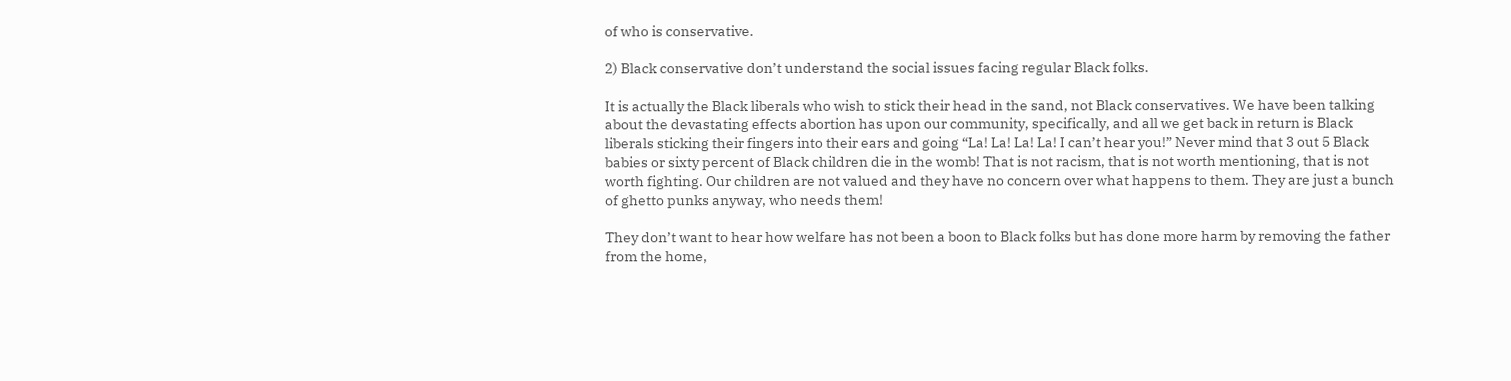of who is conservative.

2) Black conservative don’t understand the social issues facing regular Black folks.

It is actually the Black liberals who wish to stick their head in the sand, not Black conservatives. We have been talking about the devastating effects abortion has upon our community, specifically, and all we get back in return is Black liberals sticking their fingers into their ears and going “La! La! La! La! I can’t hear you!” Never mind that 3 out 5 Black babies or sixty percent of Black children die in the womb! That is not racism, that is not worth mentioning, that is not worth fighting. Our children are not valued and they have no concern over what happens to them. They are just a bunch of ghetto punks anyway, who needs them!

They don’t want to hear how welfare has not been a boon to Black folks but has done more harm by removing the father from the home,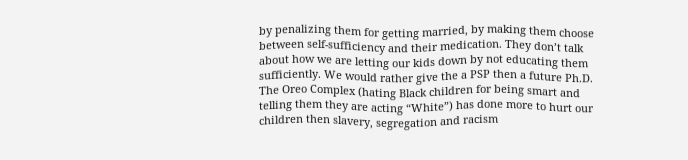by penalizing them for getting married, by making them choose between self-sufficiency and their medication. They don’t talk about how we are letting our kids down by not educating them sufficiently. We would rather give the a PSP then a future Ph.D. The Oreo Complex (hating Black children for being smart and telling them they are acting “White”) has done more to hurt our children then slavery, segregation and racism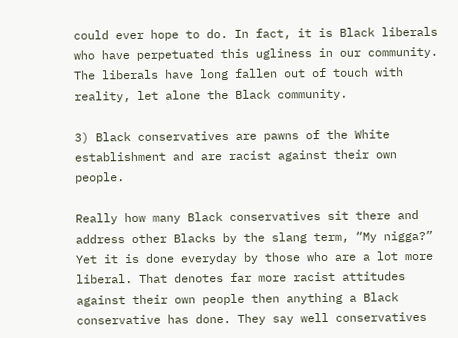could ever hope to do. In fact, it is Black liberals who have perpetuated this ugliness in our community. The liberals have long fallen out of touch with reality, let alone the Black community.

3) Black conservatives are pawns of the White establishment and are racist against their own people.

Really how many Black conservatives sit there and address other Blacks by the slang term, “My nigga?” Yet it is done everyday by those who are a lot more liberal. That denotes far more racist attitudes against their own people then anything a Black conservative has done. They say well conservatives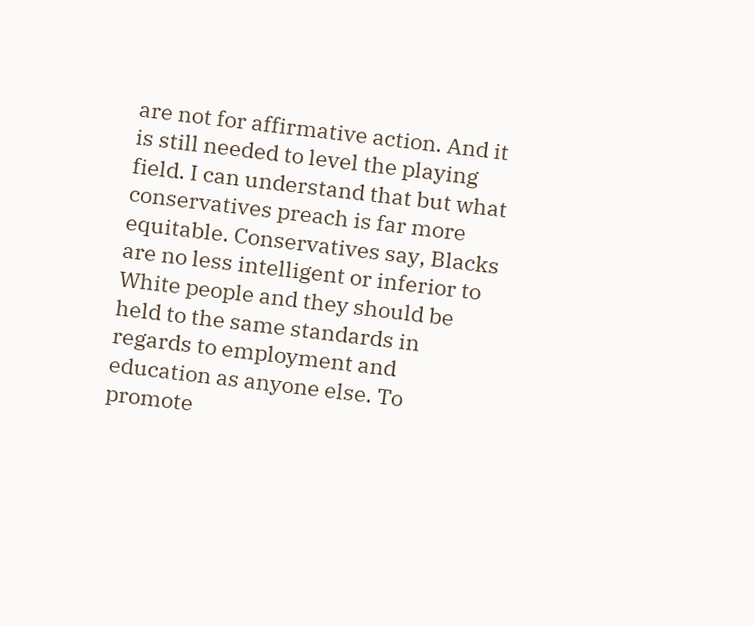are not for affirmative action. And it is still needed to level the playing field. I can understand that but what conservatives preach is far more equitable. Conservatives say, Blacks are no less intelligent or inferior to White people and they should be held to the same standards in regards to employment and education as anyone else. To promote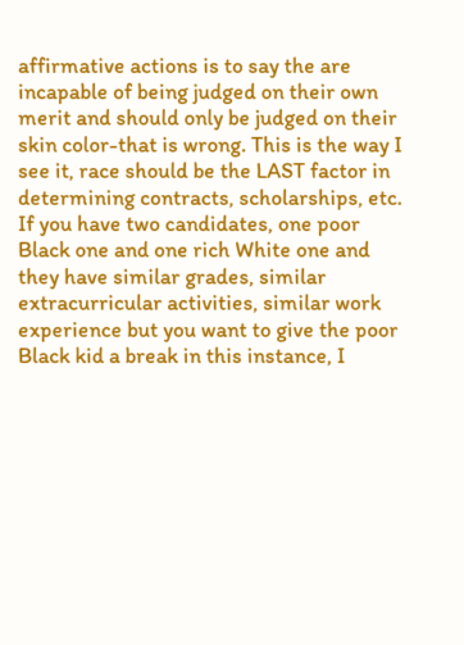affirmative actions is to say the are incapable of being judged on their own merit and should only be judged on their skin color-that is wrong. This is the way I see it, race should be the LAST factor in determining contracts, scholarships, etc. If you have two candidates, one poor Black one and one rich White one and they have similar grades, similar extracurricular activities, similar work experience but you want to give the poor Black kid a break in this instance, I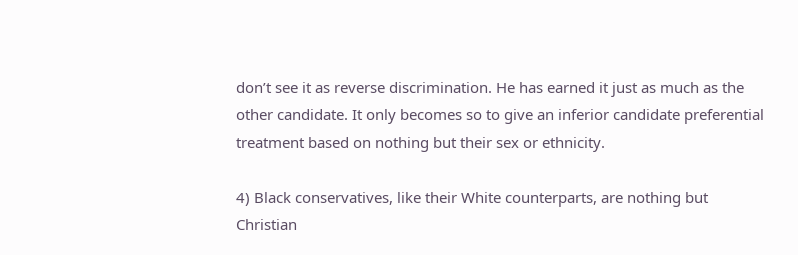don’t see it as reverse discrimination. He has earned it just as much as the other candidate. It only becomes so to give an inferior candidate preferential treatment based on nothing but their sex or ethnicity.

4) Black conservatives, like their White counterparts, are nothing but Christian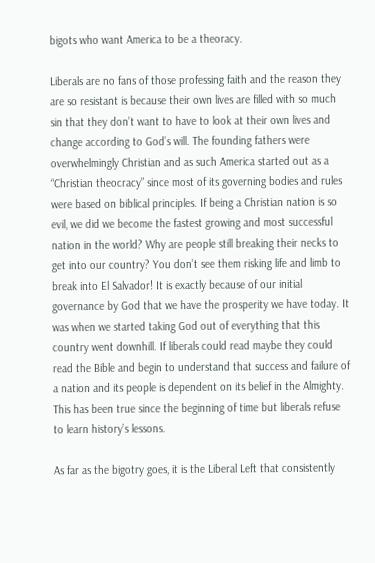bigots who want America to be a theoracy.

Liberals are no fans of those professing faith and the reason they are so resistant is because their own lives are filled with so much sin that they don’t want to have to look at their own lives and change according to God’s will. The founding fathers were overwhelmingly Christian and as such America started out as a “Christian theocracy” since most of its governing bodies and rules were based on biblical principles. If being a Christian nation is so evil, we did we become the fastest growing and most successful nation in the world? Why are people still breaking their necks to get into our country? You don’t see them risking life and limb to break into El Salvador! It is exactly because of our initial governance by God that we have the prosperity we have today. It was when we started taking God out of everything that this country went downhill. If liberals could read maybe they could read the Bible and begin to understand that success and failure of a nation and its people is dependent on its belief in the Almighty. This has been true since the beginning of time but liberals refuse to learn history’s lessons.

As far as the bigotry goes, it is the Liberal Left that consistently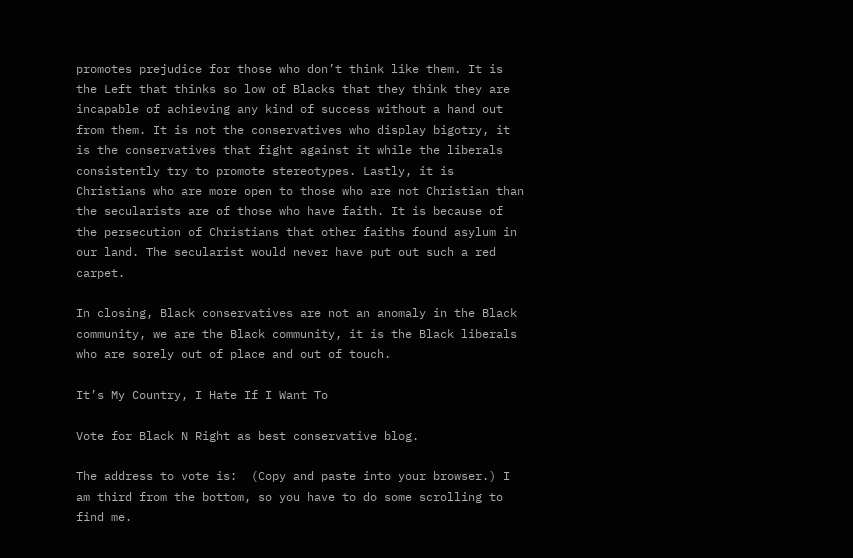promotes prejudice for those who don’t think like them. It is the Left that thinks so low of Blacks that they think they are incapable of achieving any kind of success without a hand out from them. It is not the conservatives who display bigotry, it is the conservatives that fight against it while the liberals consistently try to promote stereotypes. Lastly, it is Christians who are more open to those who are not Christian than the secularists are of those who have faith. It is because of the persecution of Christians that other faiths found asylum in our land. The secularist would never have put out such a red carpet.

In closing, Black conservatives are not an anomaly in the Black community, we are the Black community, it is the Black liberals who are sorely out of place and out of touch.

It’s My Country, I Hate If I Want To

Vote for Black N Right as best conservative blog.

The address to vote is:  (Copy and paste into your browser.) I am third from the bottom, so you have to do some scrolling to find me.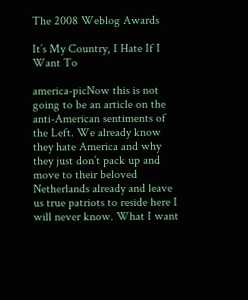The 2008 Weblog Awards

It’s My Country, I Hate If I Want To

america-picNow this is not going to be an article on the anti-American sentiments of the Left. We already know they hate America and why they just don’t pack up and move to their beloved Netherlands already and leave us true patriots to reside here I will never know. What I want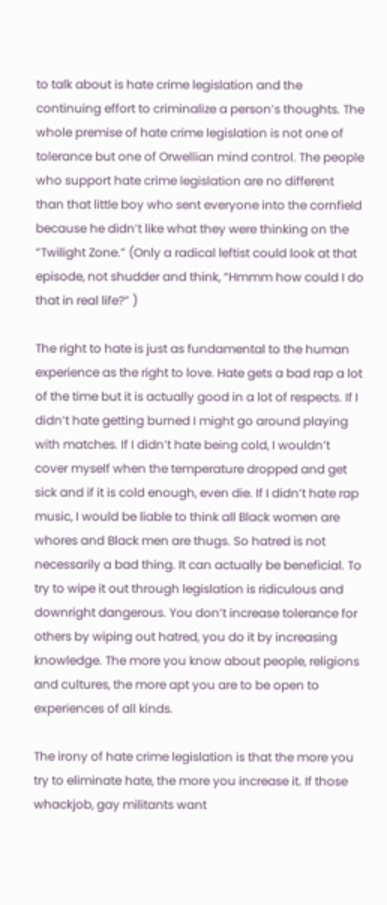to talk about is hate crime legislation and the continuing effort to criminalize a person’s thoughts. The whole premise of hate crime legislation is not one of tolerance but one of Orwellian mind control. The people who support hate crime legislation are no different than that little boy who sent everyone into the cornfield because he didn’t like what they were thinking on the “Twilight Zone.” (Only a radical leftist could look at that episode, not shudder and think, “Hmmm how could I do that in real life?” )

The right to hate is just as fundamental to the human experience as the right to love. Hate gets a bad rap a lot of the time but it is actually good in a lot of respects. If I didn’t hate getting burned I might go around playing with matches. If I didn’t hate being cold, I wouldn’t cover myself when the temperature dropped and get sick and if it is cold enough, even die. If I didn’t hate rap music, I would be liable to think all Black women are whores and Black men are thugs. So hatred is not necessarily a bad thing. It can actually be beneficial. To try to wipe it out through legislation is ridiculous and downright dangerous. You don’t increase tolerance for others by wiping out hatred, you do it by increasing knowledge. The more you know about people, religions and cultures, the more apt you are to be open to experiences of all kinds.

The irony of hate crime legislation is that the more you try to eliminate hate, the more you increase it. If those whackjob, gay militants want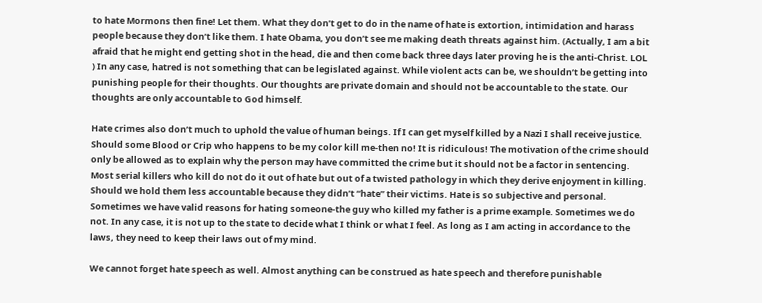to hate Mormons then fine! Let them. What they don’t get to do in the name of hate is extortion, intimidation and harass people because they don’t like them. I hate Obama, you don’t see me making death threats against him. (Actually, I am a bit afraid that he might end getting shot in the head, die and then come back three days later proving he is the anti-Christ. LOL ) In any case, hatred is not something that can be legislated against. While violent acts can be, we shouldn’t be getting into punishing people for their thoughts. Our thoughts are private domain and should not be accountable to the state. Our thoughts are only accountable to God himself.

Hate crimes also don’t much to uphold the value of human beings. If I can get myself killed by a Nazi I shall receive justice. Should some Blood or Crip who happens to be my color kill me-then no! It is ridiculous! The motivation of the crime should only be allowed as to explain why the person may have committed the crime but it should not be a factor in sentencing. Most serial killers who kill do not do it out of hate but out of a twisted pathology in which they derive enjoyment in killing. Should we hold them less accountable because they didn’t “hate” their victims. Hate is so subjective and personal. Sometimes we have valid reasons for hating someone-the guy who killed my father is a prime example. Sometimes we do not. In any case, it is not up to the state to decide what I think or what I feel. As long as I am acting in accordance to the laws, they need to keep their laws out of my mind.

We cannot forget hate speech as well. Almost anything can be construed as hate speech and therefore punishable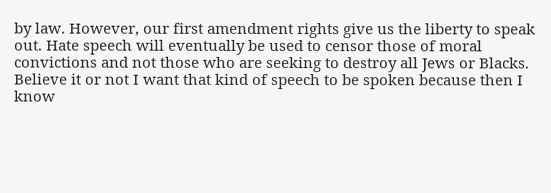by law. However, our first amendment rights give us the liberty to speak out. Hate speech will eventually be used to censor those of moral convictions and not those who are seeking to destroy all Jews or Blacks. Believe it or not I want that kind of speech to be spoken because then I know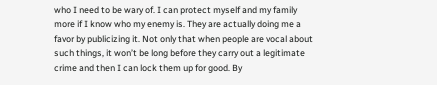who I need to be wary of. I can protect myself and my family more if I know who my enemy is. They are actually doing me a favor by publicizing it. Not only that when people are vocal about such things, it won’t be long before they carry out a legitimate crime and then I can lock them up for good. By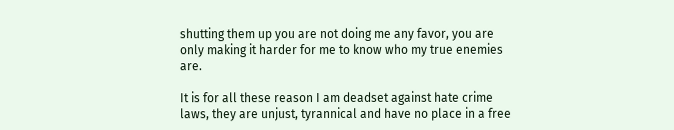shutting them up you are not doing me any favor, you are only making it harder for me to know who my true enemies are.

It is for all these reason I am deadset against hate crime laws, they are unjust, tyrannical and have no place in a free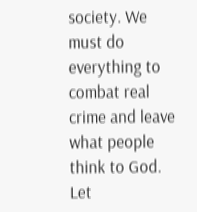society. We must do everything to combat real crime and leave what people think to God. Let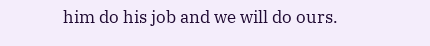him do his job and we will do ours.